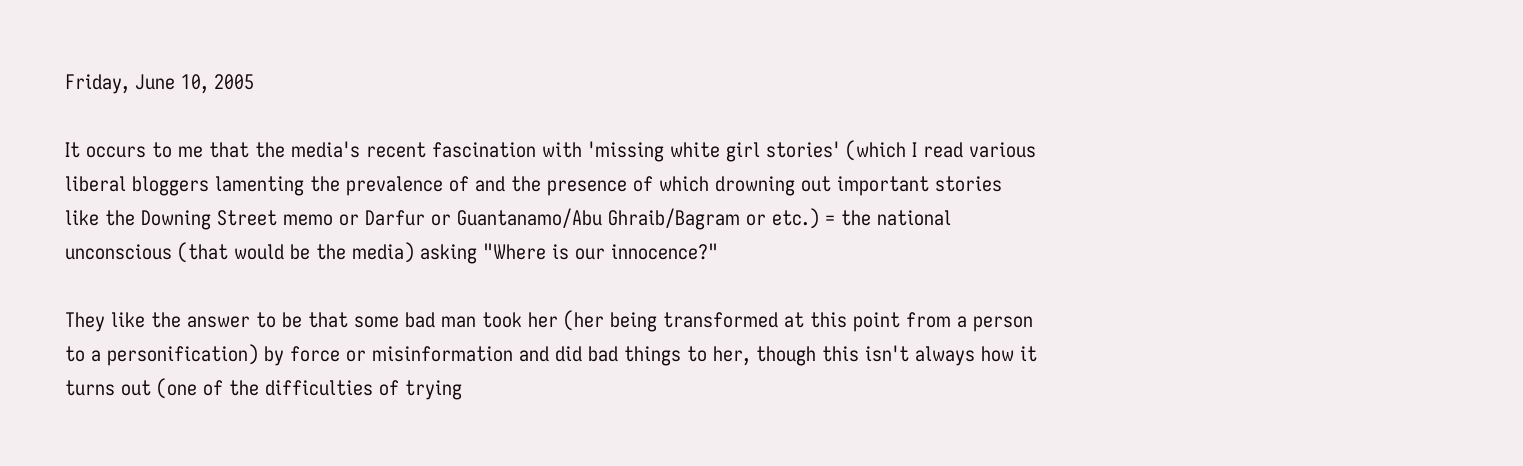Friday, June 10, 2005

It occurs to me that the media's recent fascination with 'missing white girl stories' (which I read various liberal bloggers lamenting the prevalence of and the presence of which drowning out important stories like the Downing Street memo or Darfur or Guantanamo/Abu Ghraib/Bagram or etc.) = the national unconscious (that would be the media) asking "Where is our innocence?"

They like the answer to be that some bad man took her (her being transformed at this point from a person to a personification) by force or misinformation and did bad things to her, though this isn't always how it turns out (one of the difficulties of trying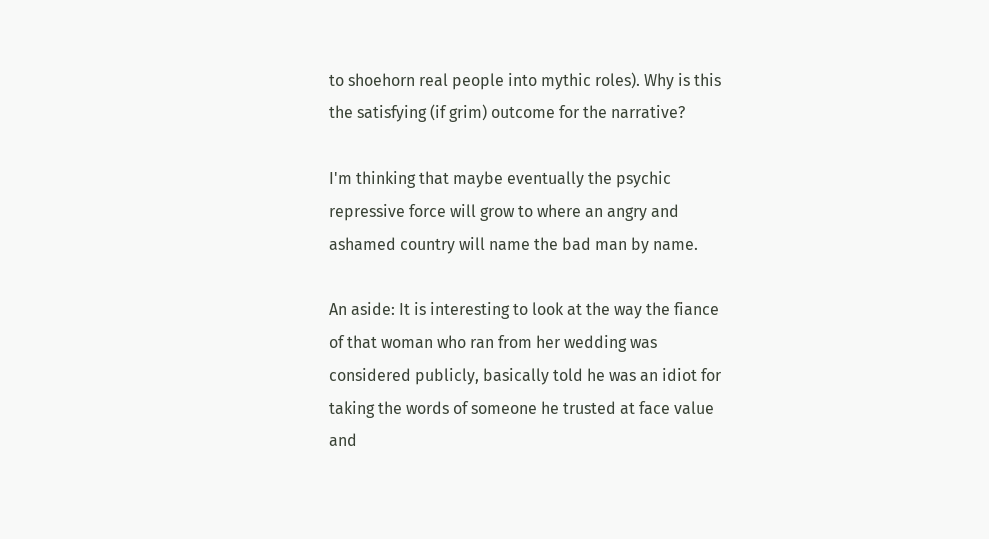to shoehorn real people into mythic roles). Why is this the satisfying (if grim) outcome for the narrative?

I'm thinking that maybe eventually the psychic repressive force will grow to where an angry and ashamed country will name the bad man by name.

An aside: It is interesting to look at the way the fiance of that woman who ran from her wedding was considered publicly, basically told he was an idiot for taking the words of someone he trusted at face value and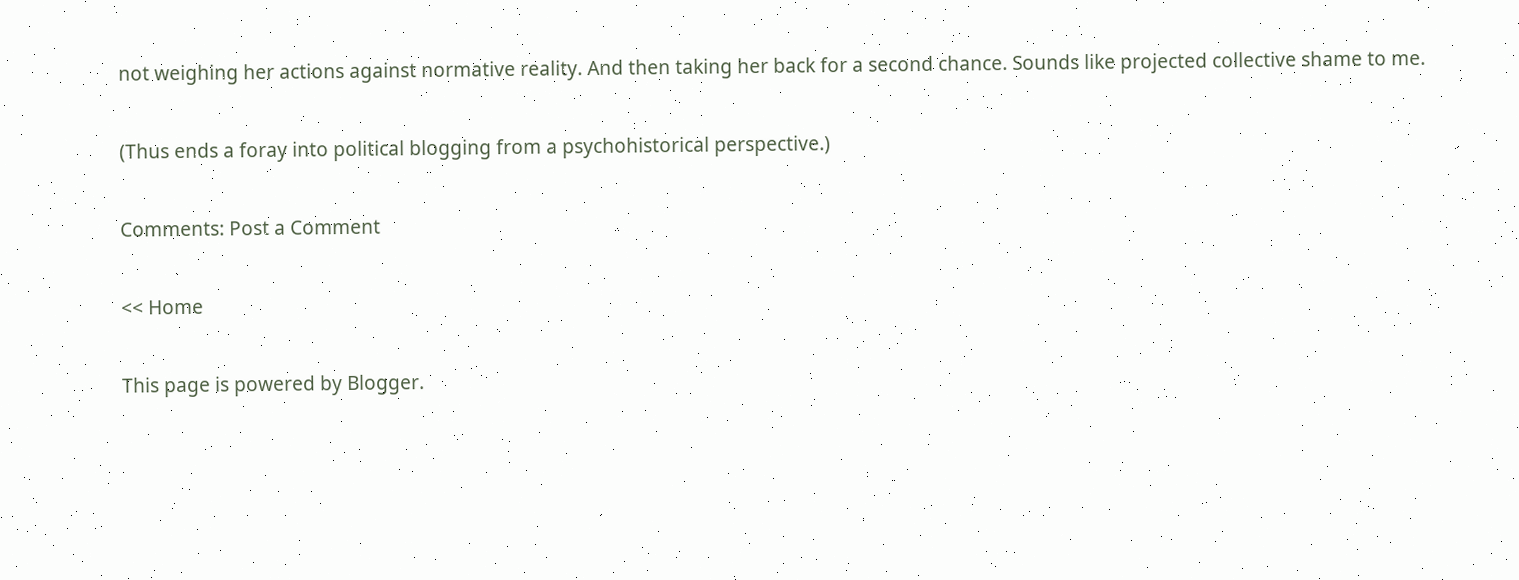not weighing her actions against normative reality. And then taking her back for a second chance. Sounds like projected collective shame to me.

(Thus ends a foray into political blogging from a psychohistorical perspective.)

Comments: Post a Comment

<< Home

This page is powered by Blogger.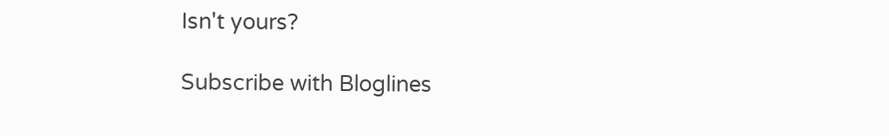Isn't yours?

Subscribe with Bloglines